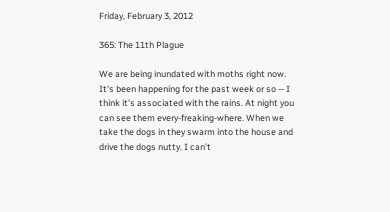Friday, February 3, 2012

365: The 11th Plague

We are being inundated with moths right now. It's been happening for the past week or so -- I think it's associated with the rains. At night you can see them every-freaking-where. When we take the dogs in they swarm into the house and drive the dogs nutty. I can't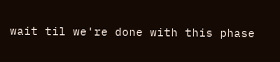wait til we're done with this phase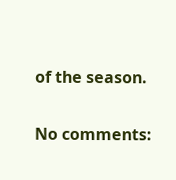of the season.

No comments: